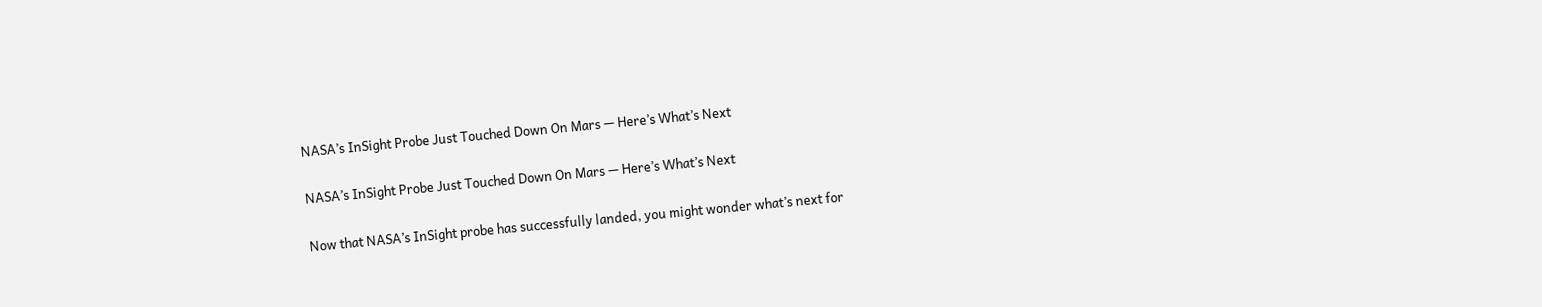NASA’s InSight Probe Just Touched Down On Mars — Here’s What’s Next

NASA’s InSight Probe Just Touched Down On Mars — Here’s What’s Next

Now that NASA’s InSight probe has successfully landed, you might wonder what’s next for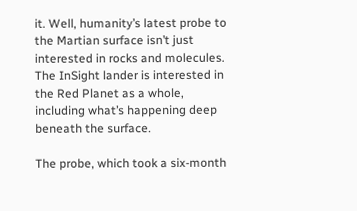it. Well, humanity’s latest probe to the Martian surface isn’t just interested in rocks and molecules. The InSight lander is interested in the Red Planet as a whole, including what’s happening deep beneath the surface.

The probe, which took a six-month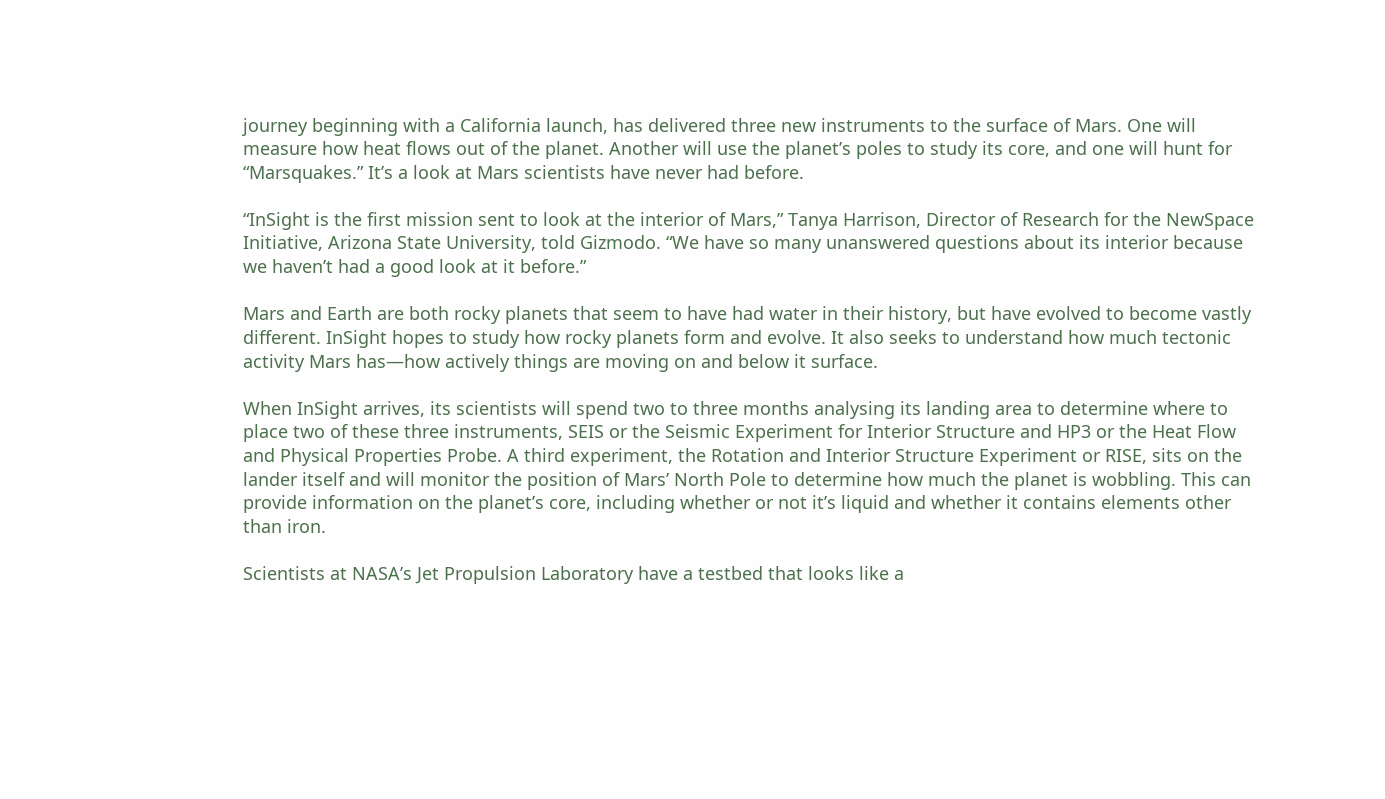journey beginning with a California launch, has delivered three new instruments to the surface of Mars. One will measure how heat flows out of the planet. Another will use the planet’s poles to study its core, and one will hunt for “Marsquakes.” It’s a look at Mars scientists have never had before.

“InSight is the first mission sent to look at the interior of Mars,” Tanya Harrison, Director of Research for the NewSpace Initiative, Arizona State University, told Gizmodo. “We have so many unanswered questions about its interior because we haven’t had a good look at it before.”

Mars and Earth are both rocky planets that seem to have had water in their history, but have evolved to become vastly different. InSight hopes to study how rocky planets form and evolve. It also seeks to understand how much tectonic activity Mars has—how actively things are moving on and below it surface.

When InSight arrives, its scientists will spend two to three months analysing its landing area to determine where to place two of these three instruments, SEIS or the Seismic Experiment for Interior Structure and HP3 or the Heat Flow and Physical Properties Probe. A third experiment, the Rotation and Interior Structure Experiment or RISE, sits on the lander itself and will monitor the position of Mars’ North Pole to determine how much the planet is wobbling. This can provide information on the planet’s core, including whether or not it’s liquid and whether it contains elements other than iron.

Scientists at NASA’s Jet Propulsion Laboratory have a testbed that looks like a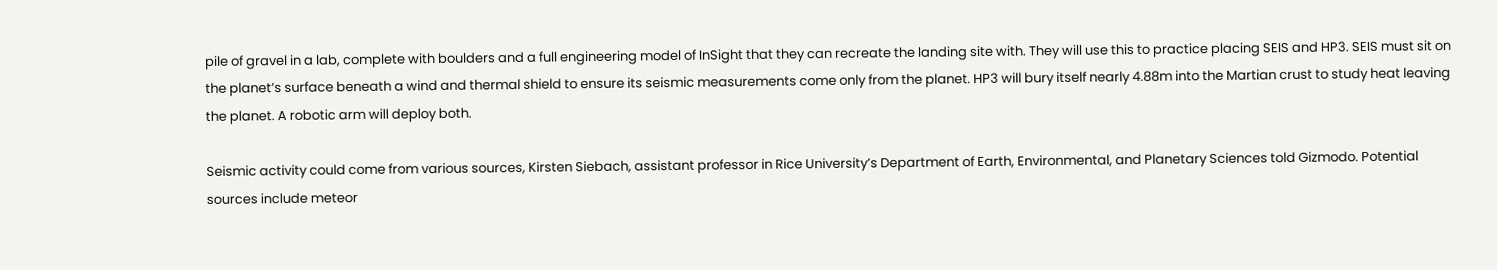pile of gravel in a lab, complete with boulders and a full engineering model of InSight that they can recreate the landing site with. They will use this to practice placing SEIS and HP3. SEIS must sit on the planet’s surface beneath a wind and thermal shield to ensure its seismic measurements come only from the planet. HP3 will bury itself nearly 4.88m into the Martian crust to study heat leaving the planet. A robotic arm will deploy both.

Seismic activity could come from various sources, Kirsten Siebach, assistant professor in Rice University’s Department of Earth, Environmental, and Planetary Sciences told Gizmodo. Potential sources include meteor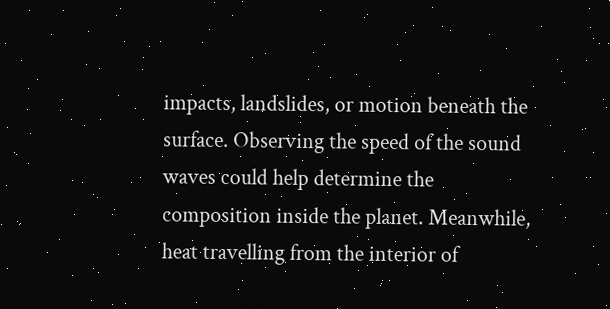impacts, landslides, or motion beneath the surface. Observing the speed of the sound waves could help determine the composition inside the planet. Meanwhile, heat travelling from the interior of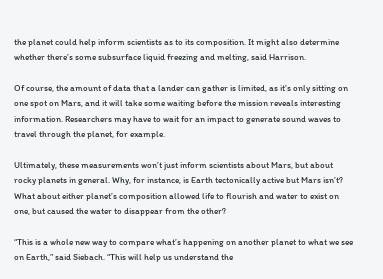the planet could help inform scientists as to its composition. It might also determine whether there’s some subsurface liquid freezing and melting, said Harrison.

Of course, the amount of data that a lander can gather is limited, as it’s only sitting on one spot on Mars, and it will take some waiting before the mission reveals interesting information. Researchers may have to wait for an impact to generate sound waves to travel through the planet, for example.

Ultimately, these measurements won’t just inform scientists about Mars, but about rocky planets in general. Why, for instance, is Earth tectonically active but Mars isn’t? What about either planet’s composition allowed life to flourish and water to exist on one, but caused the water to disappear from the other?

“This is a whole new way to compare what’s happening on another planet to what we see on Earth,” said Siebach. “This will help us understand the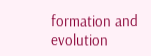formation and evolution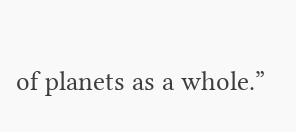of planets as a whole.”